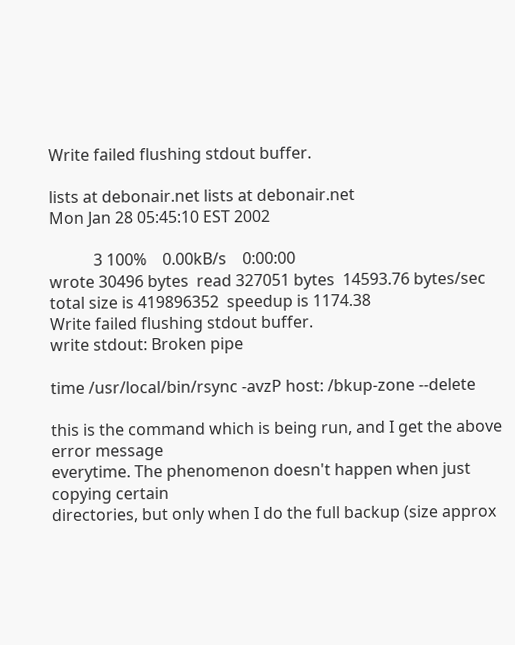Write failed flushing stdout buffer.

lists at debonair.net lists at debonair.net
Mon Jan 28 05:45:10 EST 2002

           3 100%    0.00kB/s    0:00:00
wrote 30496 bytes  read 327051 bytes  14593.76 bytes/sec
total size is 419896352  speedup is 1174.38
Write failed flushing stdout buffer.
write stdout: Broken pipe

time /usr/local/bin/rsync -avzP host: /bkup-zone --delete

this is the command which is being run, and I get the above error message
everytime. The phenomenon doesn't happen when just copying certain
directories, but only when I do the full backup (size approx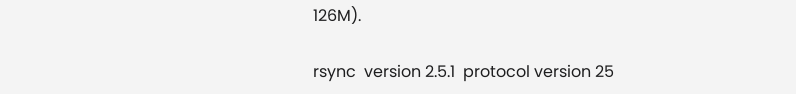126M).

rsync  version 2.5.1  protocol version 25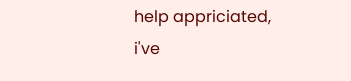help appriciated, i've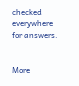checked everywhere for answers.


More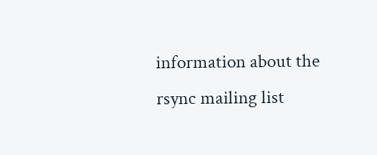information about the rsync mailing list